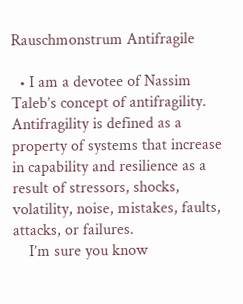Rauschmonstrum Antifragile

  • I am a devotee of Nassim Taleb’s concept of antifragility. Antifragility is defined as a property of systems that increase in capability and resilience as a result of stressors, shocks, volatility, noise, mistakes, faults, attacks, or failures.
    I’m sure you know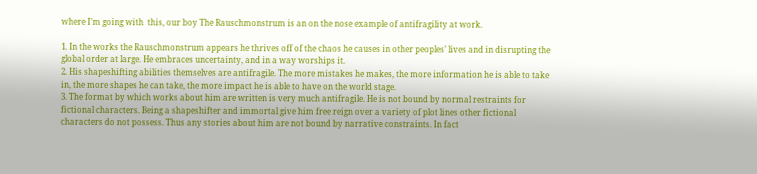where I’m going with  this, our boy The Rauschmonstrum is an on the nose example of antifragility at work.

1. In the works the Rauschmonstrum appears he thrives off of the chaos he causes in other peoples’ lives and in disrupting the global order at large. He embraces uncertainty, and in a way worships it.
2. His shapeshifting abilities themselves are antifragile. The more mistakes he makes, the more information he is able to take in, the more shapes he can take, the more impact he is able to have on the world stage.
3. The format by which works about him are written is very much antifragile. He is not bound by normal restraints for fictional characters. Being a shapeshifter and immortal give him free reign over a variety of plot lines other fictional characters do not possess. Thus any stories about him are not bound by narrative constraints. In fact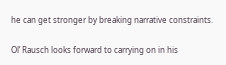he can get stronger by breaking narrative constraints.

Ol’ Rausch looks forward to carrying on in his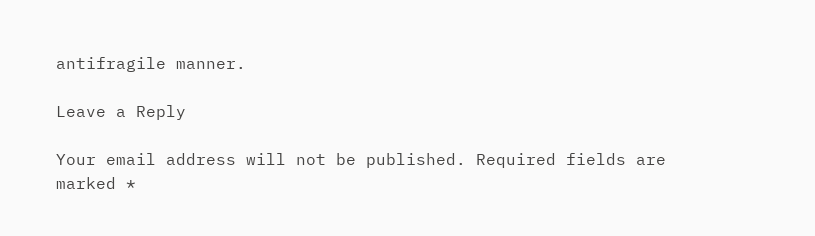antifragile manner.

Leave a Reply

Your email address will not be published. Required fields are marked *